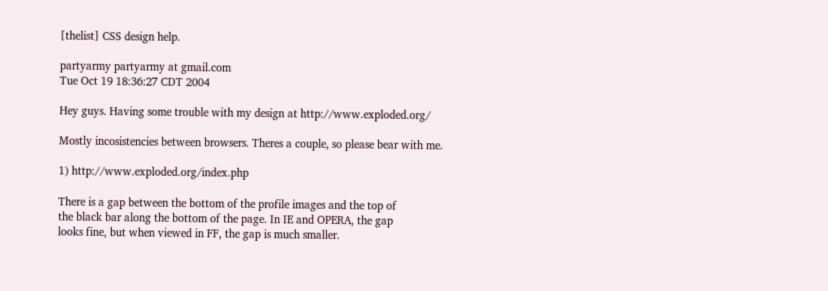[thelist] CSS design help.

partyarmy partyarmy at gmail.com
Tue Oct 19 18:36:27 CDT 2004

Hey guys. Having some trouble with my design at http://www.exploded.org/

Mostly incosistencies between browsers. Theres a couple, so please bear with me.

1) http://www.exploded.org/index.php

There is a gap between the bottom of the profile images and the top of
the black bar along the bottom of the page. In IE and OPERA, the gap
looks fine, but when viewed in FF, the gap is much smaller.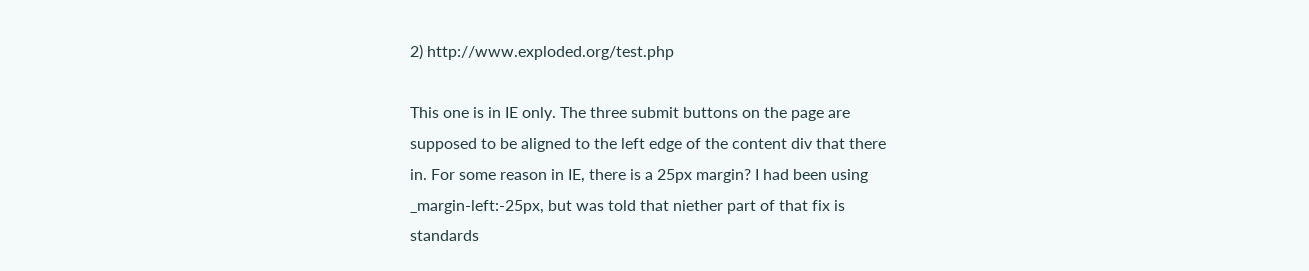2) http://www.exploded.org/test.php

This one is in IE only. The three submit buttons on the page are
supposed to be aligned to the left edge of the content div that there
in. For some reason in IE, there is a 25px margin? I had been using
_margin-left:-25px, but was told that niether part of that fix is
standards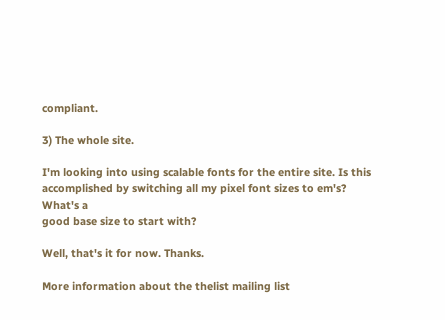compliant.

3) The whole site.

I'm looking into using scalable fonts for the entire site. Is this
accomplished by switching all my pixel font sizes to em's? What's a
good base size to start with?

Well, that's it for now. Thanks.

More information about the thelist mailing list